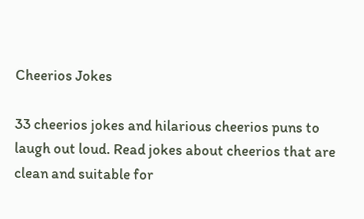Cheerios Jokes

33 cheerios jokes and hilarious cheerios puns to laugh out loud. Read jokes about cheerios that are clean and suitable for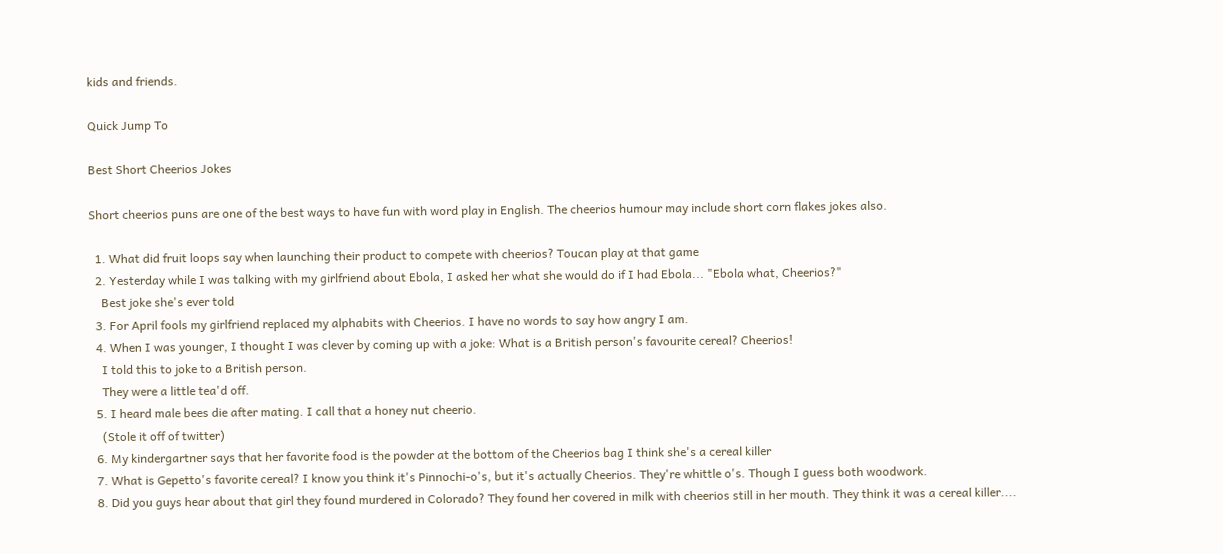kids and friends.

Quick Jump To

Best Short Cheerios Jokes

Short cheerios puns are one of the best ways to have fun with word play in English. The cheerios humour may include short corn flakes jokes also.

  1. What did fruit loops say when launching their product to compete with cheerios? Toucan play at that game
  2. Yesterday while I was talking with my girlfriend about Ebola, I asked her what she would do if I had Ebola... "Ebola what, Cheerios?"
    Best joke she's ever told
  3. For April fools my girlfriend replaced my alphabits with Cheerios. I have no words to say how angry I am.
  4. When I was younger, I thought I was clever by coming up with a joke: What is a British person's favourite cereal? Cheerios!
    I told this to joke to a British person.
    They were a little tea'd off.
  5. I heard male bees die after mating. I call that a honey nut cheerio.
    (Stole it off of twitter)
  6. My kindergartner says that her favorite food is the powder at the bottom of the Cheerios bag I think she's a cereal killer
  7. What is Gepetto's favorite cereal? I know you think it's Pinnochi-o's, but it's actually Cheerios. They're whittle o's. Though I guess both woodwork.
  8. Did you guys hear about that girl they found murdered in Colorado? They found her covered in milk with cheerios still in her mouth. They think it was a cereal killer....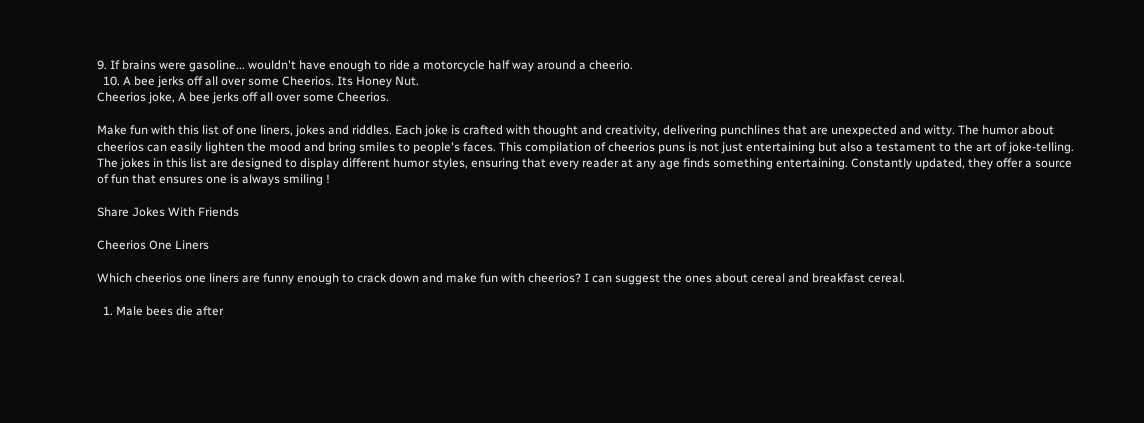9. If brains were gasoline... wouldn't have enough to ride a motorcycle half way around a cheerio.
  10. A bee jerks off all over some Cheerios. Its Honey Nut.
Cheerios joke, A bee jerks off all over some Cheerios.

Make fun with this list of one liners, jokes and riddles. Each joke is crafted with thought and creativity, delivering punchlines that are unexpected and witty. The humor about cheerios can easily lighten the mood and bring smiles to people's faces. This compilation of cheerios puns is not just entertaining but also a testament to the art of joke-telling. The jokes in this list are designed to display different humor styles, ensuring that every reader at any age finds something entertaining. Constantly updated, they offer a source of fun that ensures one is always smiling !

Share Jokes With Friends

Cheerios One Liners

Which cheerios one liners are funny enough to crack down and make fun with cheerios? I can suggest the ones about cereal and breakfast cereal.

  1. Male bees die after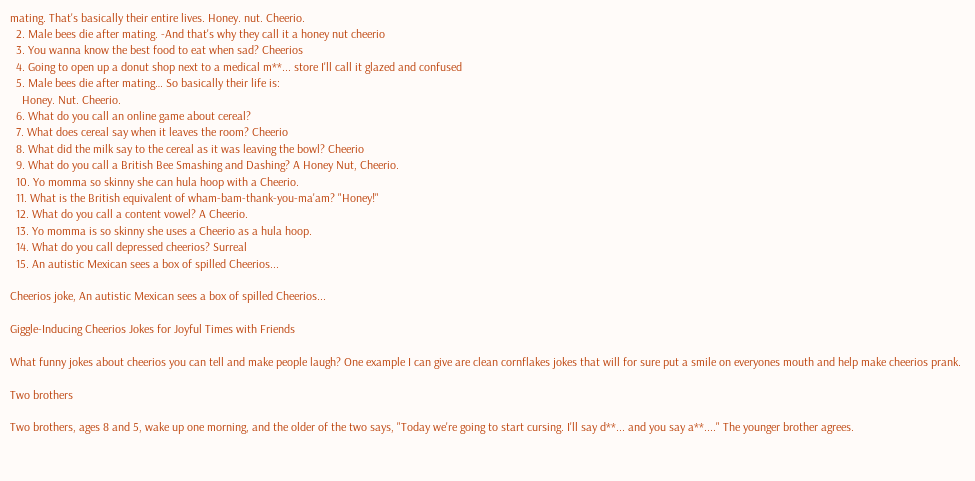mating. That's basically their entire lives. Honey. nut. Cheerio.
  2. Male bees die after mating. -And that's why they call it a honey nut cheerio
  3. You wanna know the best food to eat when sad? Cheerios
  4. Going to open up a donut shop next to a medical m**... store I'll call it glazed and confused
  5. Male bees die after mating… So basically their life is:
    Honey. Nut. Cheerio.
  6. What do you call an online game about cereal?
  7. What does cereal say when it leaves the room? Cheerio
  8. What did the milk say to the cereal as it was leaving the bowl? Cheerio
  9. What do you call a British Bee Smashing and Dashing? A Honey Nut, Cheerio.
  10. Yo momma so skinny she can hula hoop with a Cheerio.
  11. What is the British equivalent of wham-bam-thank-you-ma'am? "Honey!"
  12. What do you call a content vowel? A Cheerio.
  13. Yo momma is so skinny she uses a Cheerio as a hula hoop.
  14. What do you call depressed cheerios? Surreal
  15. An autistic Mexican sees a box of spilled Cheerios...

Cheerios joke, An autistic Mexican sees a box of spilled Cheerios...

Giggle-Inducing Cheerios Jokes for Joyful Times with Friends

What funny jokes about cheerios you can tell and make people laugh? One example I can give are clean cornflakes jokes that will for sure put a smile on everyones mouth and help make cheerios prank.

Two brothers

Two brothers, ages 8 and 5, wake up one morning, and the older of the two says, "Today we're going to start cursing. I'll say d**... and you say a**...." The younger brother agrees.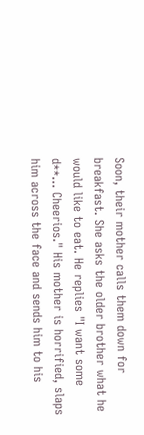Soon, their mother calls them down for breakfast. She asks the older brother what he would like to eat. He replies "I want some d**... Cheerios." His mother is horrified, slaps him across the face and sends him to his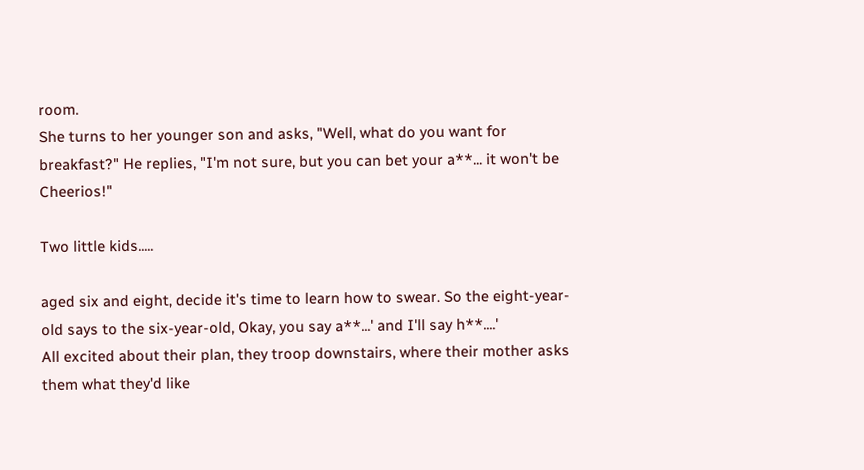room.
She turns to her younger son and asks, "Well, what do you want for breakfast?" He replies, "I'm not sure, but you can bet your a**... it won't be Cheerios!"

Two little kids.....

aged six and eight, decide it's time to learn how to swear. So the eight-year-old says to the six-year-old, Okay, you say a**...' and I'll say h**....'
All excited about their plan, they troop downstairs, where their mother asks them what they'd like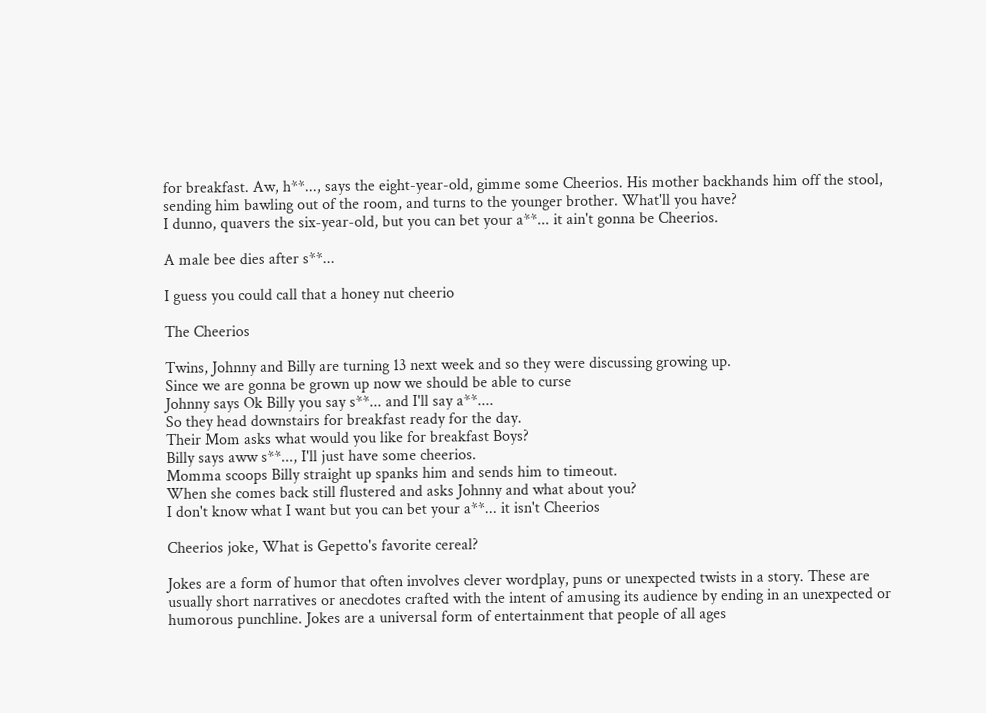for breakfast. Aw, h**..., says the eight-year-old, gimme some Cheerios. His mother backhands him off the stool, sending him bawling out of the room, and turns to the younger brother. What'll you have?
I dunno, quavers the six-year-old, but you can bet your a**... it ain't gonna be Cheerios.

A male bee dies after s**...

I guess you could call that a honey nut cheerio

The Cheerios

Twins, Johnny and Billy are turning 13 next week and so they were discussing growing up.
Since we are gonna be grown up now we should be able to curse
Johnny says Ok Billy you say s**... and I'll say a**....
So they head downstairs for breakfast ready for the day.
Their Mom asks what would you like for breakfast Boys?
Billy says aww s**..., I'll just have some cheerios.
Momma scoops Billy straight up spanks him and sends him to timeout.
When she comes back still flustered and asks Johnny and what about you?
I don't know what I want but you can bet your a**... it isn't Cheerios

Cheerios joke, What is Gepetto's favorite cereal?

Jokes are a form of humor that often involves clever wordplay, puns or unexpected twists in a story. These are usually short narratives or anecdotes crafted with the intent of amusing its audience by ending in an unexpected or humorous punchline. Jokes are a universal form of entertainment that people of all ages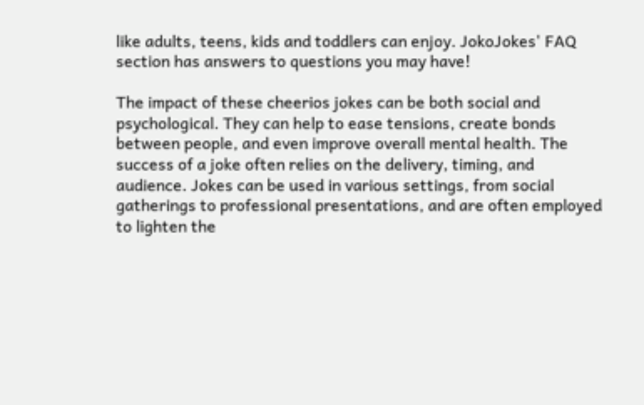like adults, teens, kids and toddlers can enjoy. JokoJokes' FAQ section has answers to questions you may have!

The impact of these cheerios jokes can be both social and psychological. They can help to ease tensions, create bonds between people, and even improve overall mental health. The success of a joke often relies on the delivery, timing, and audience. Jokes can be used in various settings, from social gatherings to professional presentations, and are often employed to lighten the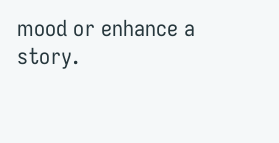mood or enhance a story.